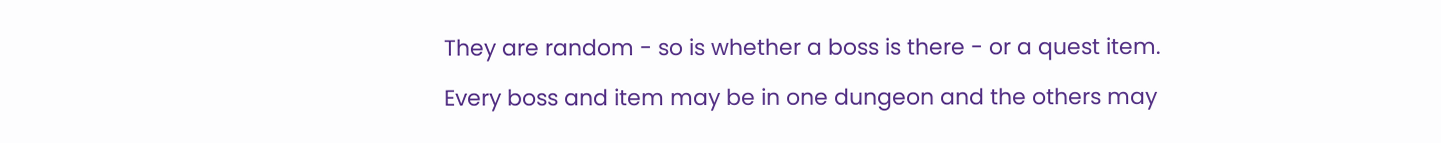They are random - so is whether a boss is there - or a quest item.

Every boss and item may be in one dungeon and the others may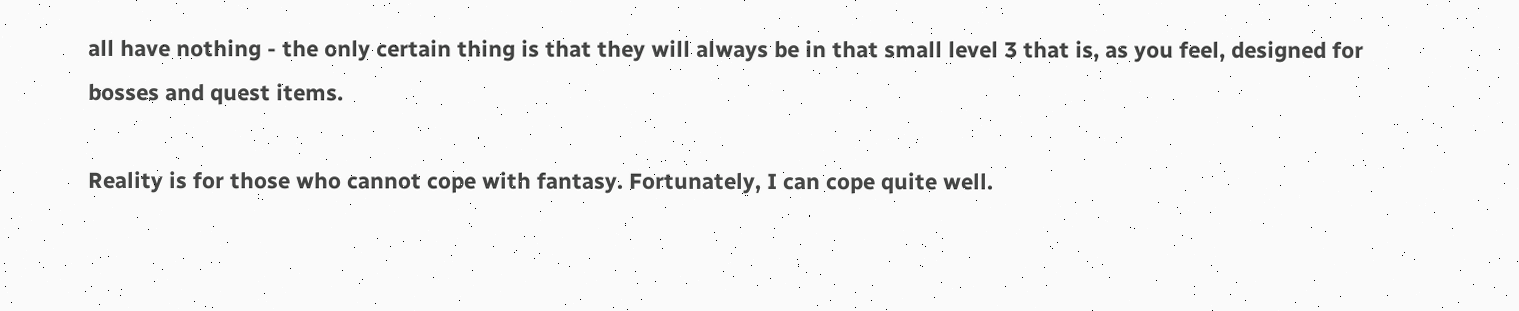all have nothing - the only certain thing is that they will always be in that small level 3 that is, as you feel, designed for bosses and quest items.

Reality is for those who cannot cope with fantasy. Fortunately, I can cope quite well.